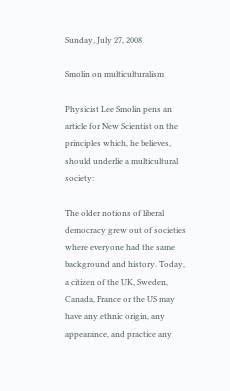Sunday, July 27, 2008

Smolin on multiculturalism

Physicist Lee Smolin pens an article for New Scientist on the principles which, he believes, should underlie a multicultural society:

The older notions of liberal democracy grew out of societies where everyone had the same background and history. Today, a citizen of the UK, Sweden, Canada, France or the US may have any ethnic origin, any appearance, and practice any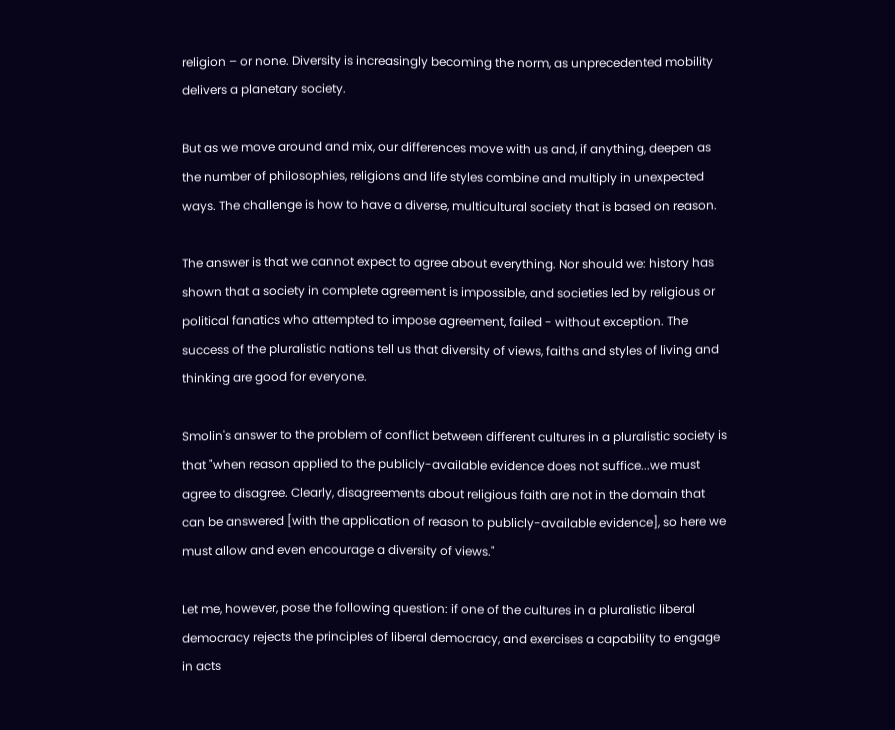religion – or none. Diversity is increasingly becoming the norm, as unprecedented mobility delivers a planetary society.

But as we move around and mix, our differences move with us and, if anything, deepen as the number of philosophies, religions and life styles combine and multiply in unexpected ways. The challenge is how to have a diverse, multicultural society that is based on reason.

The answer is that we cannot expect to agree about everything. Nor should we: history has shown that a society in complete agreement is impossible, and societies led by religious or political fanatics who attempted to impose agreement, failed - without exception. The success of the pluralistic nations tell us that diversity of views, faiths and styles of living and thinking are good for everyone.

Smolin's answer to the problem of conflict between different cultures in a pluralistic society is that "when reason applied to the publicly-available evidence does not suffice...we must agree to disagree. Clearly, disagreements about religious faith are not in the domain that can be answered [with the application of reason to publicly-available evidence], so here we must allow and even encourage a diversity of views."

Let me, however, pose the following question: if one of the cultures in a pluralistic liberal democracy rejects the principles of liberal democracy, and exercises a capability to engage in acts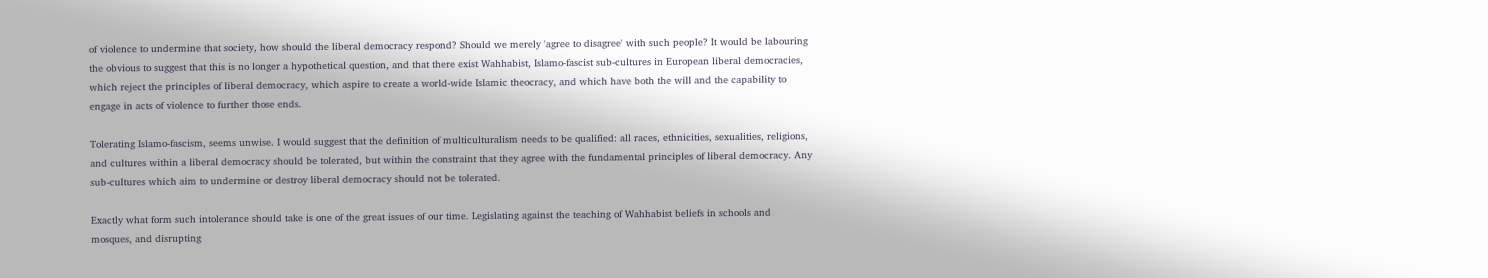of violence to undermine that society, how should the liberal democracy respond? Should we merely 'agree to disagree' with such people? It would be labouring the obvious to suggest that this is no longer a hypothetical question, and that there exist Wahhabist, Islamo-fascist sub-cultures in European liberal democracies, which reject the principles of liberal democracy, which aspire to create a world-wide Islamic theocracy, and which have both the will and the capability to engage in acts of violence to further those ends.

Tolerating Islamo-fascism, seems unwise. I would suggest that the definition of multiculturalism needs to be qualified: all races, ethnicities, sexualities, religions, and cultures within a liberal democracy should be tolerated, but within the constraint that they agree with the fundamental principles of liberal democracy. Any sub-cultures which aim to undermine or destroy liberal democracy should not be tolerated.

Exactly what form such intolerance should take is one of the great issues of our time. Legislating against the teaching of Wahhabist beliefs in schools and mosques, and disrupting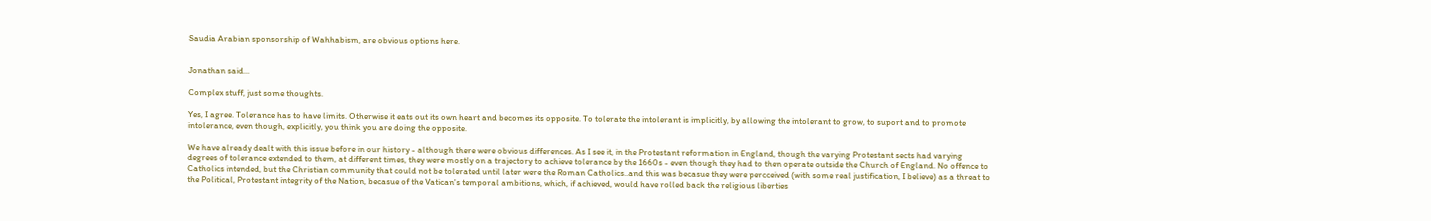Saudia Arabian sponsorship of Wahhabism, are obvious options here.


Jonathan said...

Complex stuff, just some thoughts.

Yes, I agree. Tolerance has to have limits. Otherwise it eats out its own heart and becomes its opposite. To tolerate the intolerant is implicitly, by allowing the intolerant to grow, to suport and to promote intolerance, even though, explicitly, you think you are doing the opposite.

We have already dealt with this issue before in our history - although there were obvious differences. As I see it, in the Protestant reformation in England, though the varying Protestant sects had varying degrees of tolerance extended to them, at different times, they were mostly on a trajectory to achieve tolerance by the 1660s - even though they had to then operate outside the Church of England. No offence to Catholics intended, but the Christian community that could not be tolerated until later were the Roman Catholics..and this was becasue they were percceived (with some real justification, I believe) as a threat to the Political, Protestant integrity of the Nation, becasue of the Vatican's temporal ambitions, which, if achieved, would have rolled back the religious liberties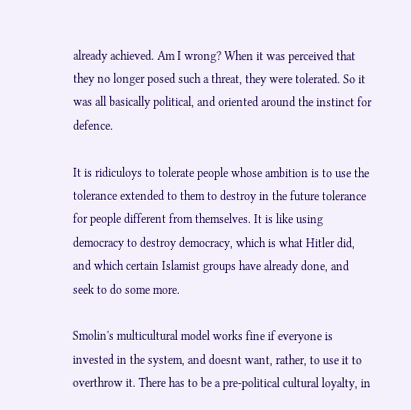already achieved. Am I wrong? When it was perceived that they no longer posed such a threat, they were tolerated. So it was all basically political, and oriented around the instinct for defence.

It is ridiculoys to tolerate people whose ambition is to use the tolerance extended to them to destroy in the future tolerance for people different from themselves. It is like using democracy to destroy democracy, which is what Hitler did, and which certain Islamist groups have already done, and seek to do some more.

Smolin's multicultural model works fine if everyone is invested in the system, and doesnt want, rather, to use it to overthrow it. There has to be a pre-political cultural loyalty, in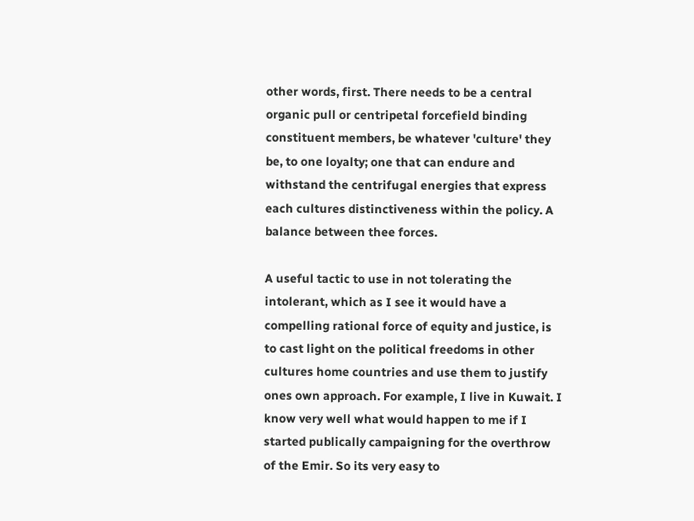other words, first. There needs to be a central organic pull or centripetal forcefield binding constituent members, be whatever 'culture' they be, to one loyalty; one that can endure and withstand the centrifugal energies that express each cultures distinctiveness within the policy. A balance between thee forces.

A useful tactic to use in not tolerating the intolerant, which as I see it would have a compelling rational force of equity and justice, is to cast light on the political freedoms in other cultures home countries and use them to justify ones own approach. For example, I live in Kuwait. I know very well what would happen to me if I started publically campaigning for the overthrow of the Emir. So its very easy to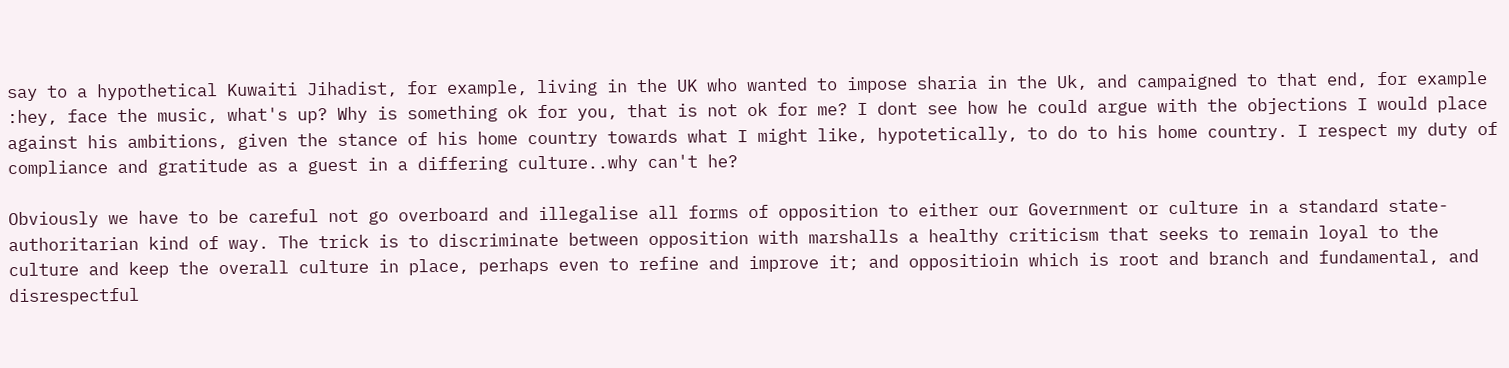say to a hypothetical Kuwaiti Jihadist, for example, living in the UK who wanted to impose sharia in the Uk, and campaigned to that end, for example :hey, face the music, what's up? Why is something ok for you, that is not ok for me? I dont see how he could argue with the objections I would place against his ambitions, given the stance of his home country towards what I might like, hypotetically, to do to his home country. I respect my duty of compliance and gratitude as a guest in a differing culture..why can't he?

Obviously we have to be careful not go overboard and illegalise all forms of opposition to either our Government or culture in a standard state-authoritarian kind of way. The trick is to discriminate between opposition with marshalls a healthy criticism that seeks to remain loyal to the culture and keep the overall culture in place, perhaps even to refine and improve it; and oppositioin which is root and branch and fundamental, and disrespectful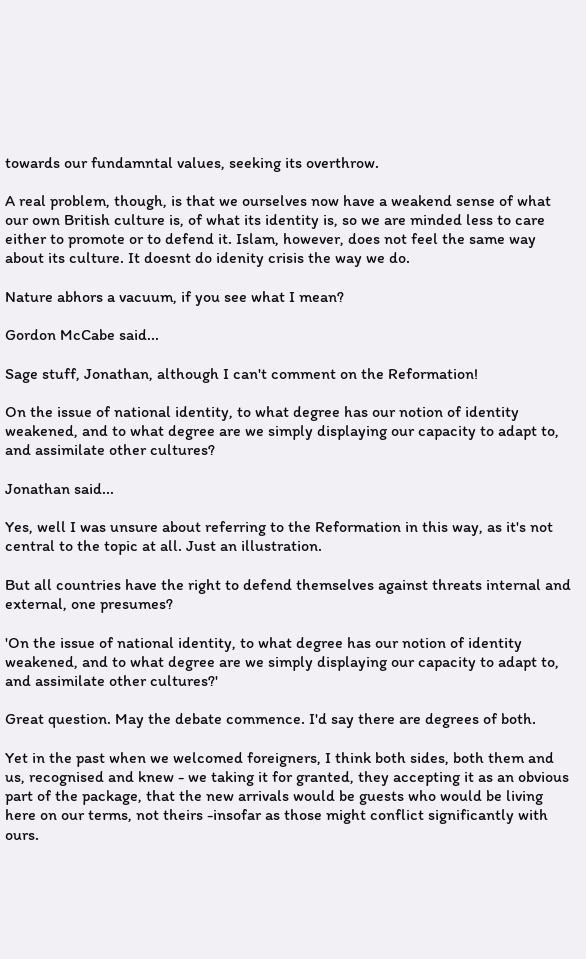towards our fundamntal values, seeking its overthrow.

A real problem, though, is that we ourselves now have a weakend sense of what our own British culture is, of what its identity is, so we are minded less to care either to promote or to defend it. Islam, however, does not feel the same way about its culture. It doesnt do idenity crisis the way we do.

Nature abhors a vacuum, if you see what I mean?

Gordon McCabe said...

Sage stuff, Jonathan, although I can't comment on the Reformation!

On the issue of national identity, to what degree has our notion of identity weakened, and to what degree are we simply displaying our capacity to adapt to, and assimilate other cultures?

Jonathan said...

Yes, well I was unsure about referring to the Reformation in this way, as it's not central to the topic at all. Just an illustration.

But all countries have the right to defend themselves against threats internal and external, one presumes?

'On the issue of national identity, to what degree has our notion of identity weakened, and to what degree are we simply displaying our capacity to adapt to, and assimilate other cultures?'

Great question. May the debate commence. I'd say there are degrees of both.

Yet in the past when we welcomed foreigners, I think both sides, both them and us, recognised and knew - we taking it for granted, they accepting it as an obvious part of the package, that the new arrivals would be guests who would be living here on our terms, not theirs -insofar as those might conflict significantly with ours.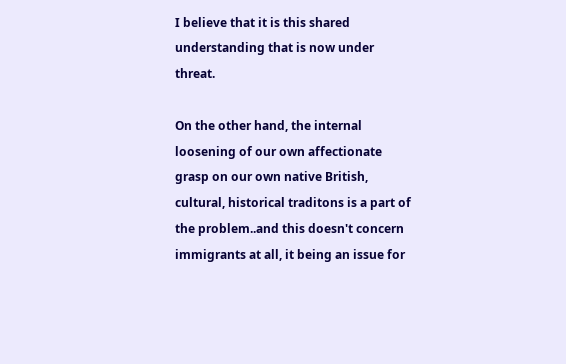I believe that it is this shared understanding that is now under threat.

On the other hand, the internal loosening of our own affectionate grasp on our own native British, cultural, historical traditons is a part of the problem..and this doesn't concern immigrants at all, it being an issue for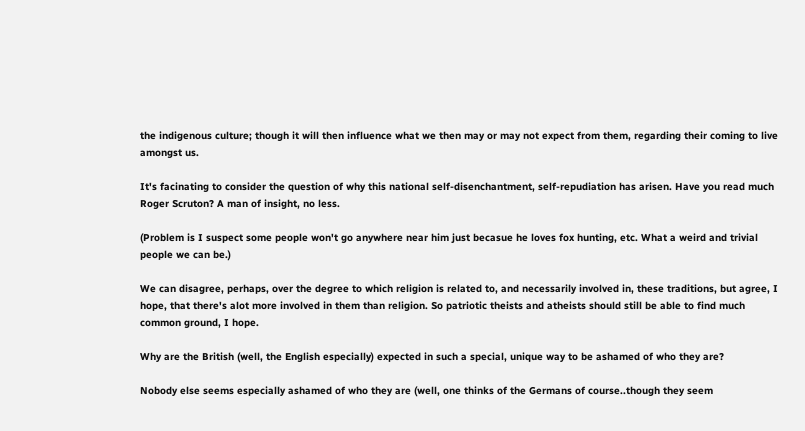the indigenous culture; though it will then influence what we then may or may not expect from them, regarding their coming to live amongst us.

It's facinating to consider the question of why this national self-disenchantment, self-repudiation has arisen. Have you read much Roger Scruton? A man of insight, no less.

(Problem is I suspect some people won't go anywhere near him just becasue he loves fox hunting, etc. What a weird and trivial people we can be.)

We can disagree, perhaps, over the degree to which religion is related to, and necessarily involved in, these traditions, but agree, I hope, that there's alot more involved in them than religion. So patriotic theists and atheists should still be able to find much common ground, I hope.

Why are the British (well, the English especially) expected in such a special, unique way to be ashamed of who they are?

Nobody else seems especially ashamed of who they are (well, one thinks of the Germans of course..though they seem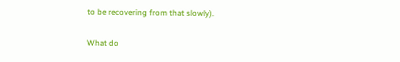to be recovering from that slowly).

What do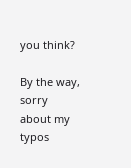you think?

By the way, sorry about my typos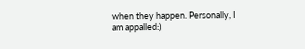when they happen. Personally, I am appalled:)